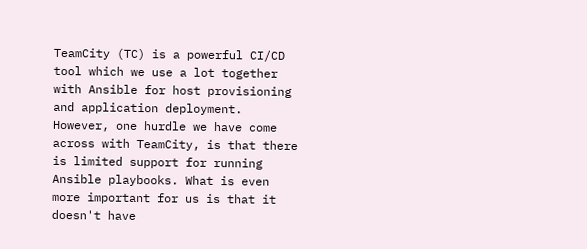TeamCity (TC) is a powerful CI/CD tool which we use a lot together with Ansible for host provisioning and application deployment. However, one hurdle we have come across with TeamCity, is that there is limited support for running Ansible playbooks. What is even more important for us is that it doesn't have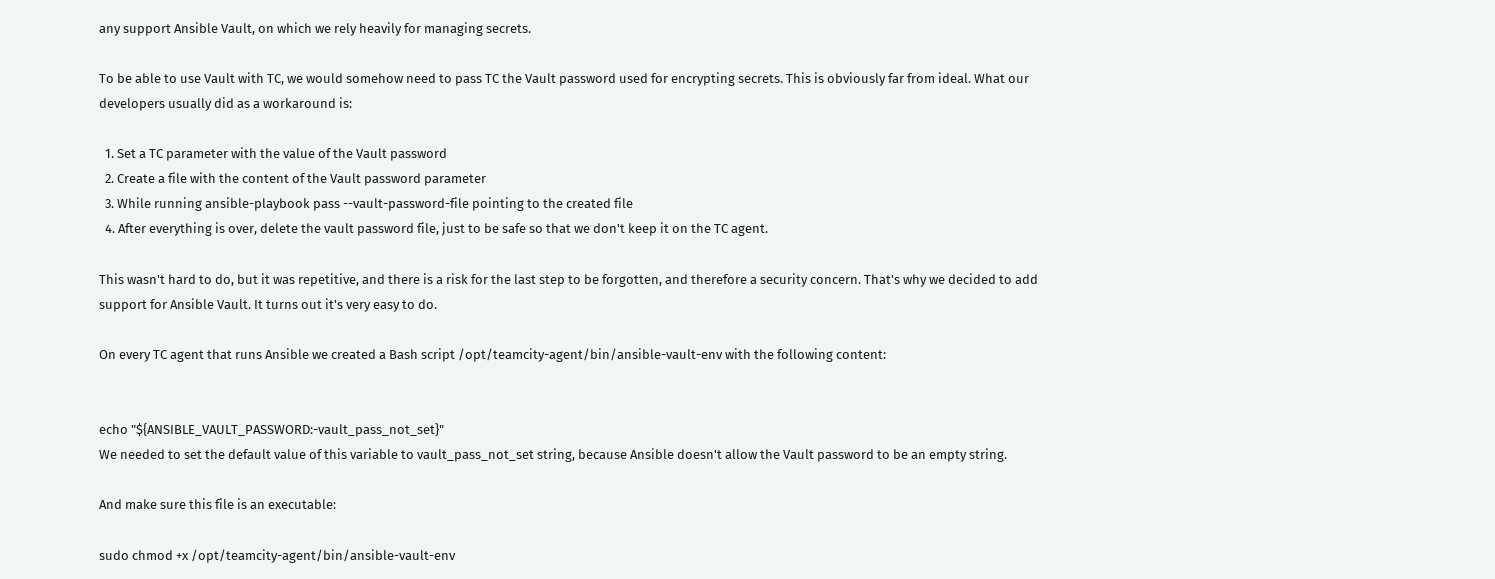any support Ansible Vault, on which we rely heavily for managing secrets.

To be able to use Vault with TC, we would somehow need to pass TC the Vault password used for encrypting secrets. This is obviously far from ideal. What our developers usually did as a workaround is:

  1. Set a TC parameter with the value of the Vault password
  2. Create a file with the content of the Vault password parameter
  3. While running ansible-playbook pass --vault-password-file pointing to the created file
  4. After everything is over, delete the vault password file, just to be safe so that we don't keep it on the TC agent.

This wasn't hard to do, but it was repetitive, and there is a risk for the last step to be forgotten, and therefore a security concern. That's why we decided to add support for Ansible Vault. It turns out it's very easy to do.

On every TC agent that runs Ansible we created a Bash script /opt/teamcity-agent/bin/ansible-vault-env with the following content:


echo "${ANSIBLE_VAULT_PASSWORD:-vault_pass_not_set}"
We needed to set the default value of this variable to vault_pass_not_set string, because Ansible doesn't allow the Vault password to be an empty string.

And make sure this file is an executable:

sudo chmod +x /opt/teamcity-agent/bin/ansible-vault-env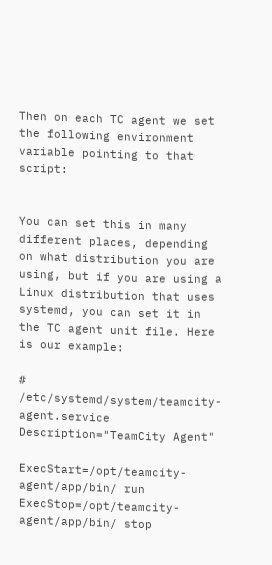Then on each TC agent we set the following environment variable pointing to that script:


You can set this in many different places, depending on what distribution you are using, but if you are using a Linux distribution that uses systemd, you can set it in the TC agent unit file. Here is our example:

# /etc/systemd/system/teamcity-agent.service
Description="TeamCity Agent"

ExecStart=/opt/teamcity-agent/app/bin/ run
ExecStop=/opt/teamcity-agent/app/bin/ stop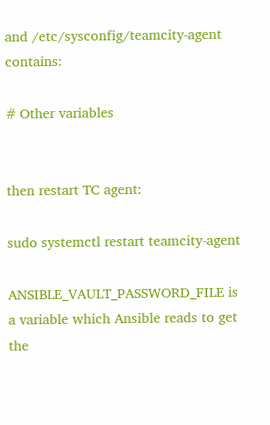and /etc/sysconfig/teamcity-agent contains:

# Other variables


then restart TC agent:

sudo systemctl restart teamcity-agent

ANSIBLE_VAULT_PASSWORD_FILE is a variable which Ansible reads to get the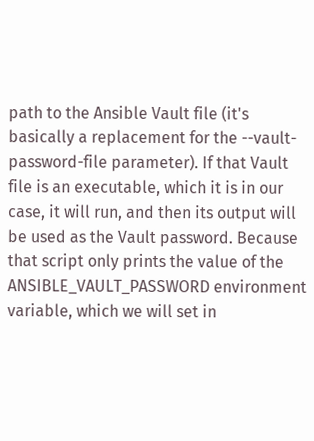path to the Ansible Vault file (it's basically a replacement for the --vault-password-file parameter). If that Vault file is an executable, which it is in our case, it will run, and then its output will be used as the Vault password. Because that script only prints the value of the ANSIBLE_VAULT_PASSWORD environment variable, which we will set in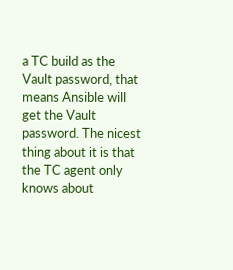a TC build as the Vault password, that means Ansible will get the Vault password. The nicest thing about it is that the TC agent only knows about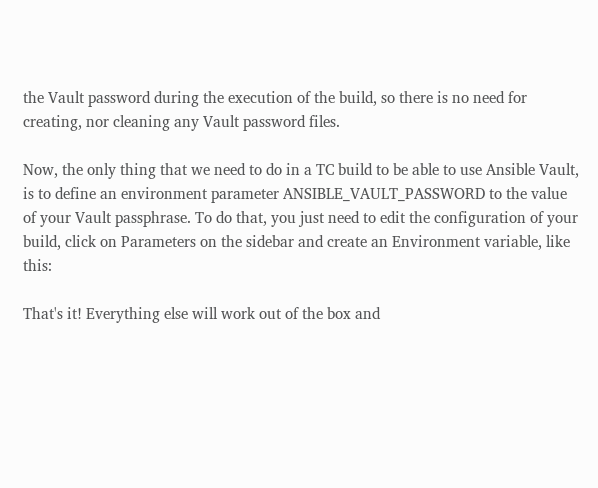the Vault password during the execution of the build, so there is no need for creating, nor cleaning any Vault password files.

Now, the only thing that we need to do in a TC build to be able to use Ansible Vault, is to define an environment parameter ANSIBLE_VAULT_PASSWORD to the value of your Vault passphrase. To do that, you just need to edit the configuration of your build, click on Parameters on the sidebar and create an Environment variable, like this:

That's it! Everything else will work out of the box and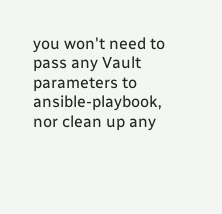you won't need to pass any Vault parameters to ansible-playbook, nor clean up any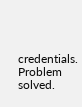credentials. Problem solved.